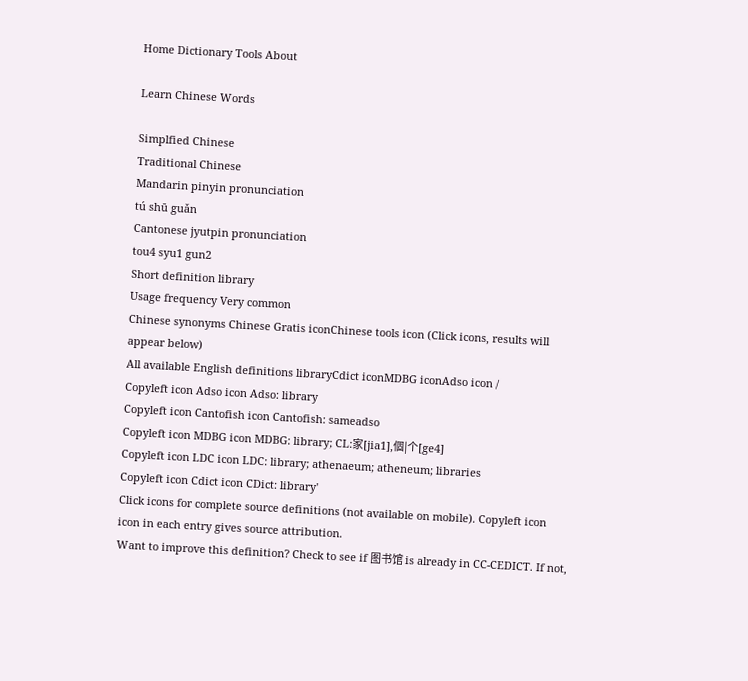Home Dictionary Tools About

Learn Chinese Words

Simplfied Chinese
Traditional Chinese
Mandarin pinyin pronunciation
tú shū guǎn
Cantonese jyutpin pronunciation
tou4 syu1 gun2
Short definition library
Usage frequency Very common
Chinese synonyms Chinese Gratis iconChinese tools icon (Click icons, results will appear below)
All available English definitions libraryCdict iconMDBG iconAdso icon /
Copyleft icon Adso icon Adso: library
Copyleft icon Cantofish icon Cantofish: sameadso
Copyleft icon MDBG icon MDBG: library; CL:家[jia1],個|个[ge4]
Copyleft icon LDC icon LDC: library; athenaeum; atheneum; libraries
Copyleft icon Cdict icon CDict: library'
Click icons for complete source definitions (not available on mobile). Copyleft icon icon in each entry gives source attribution.
Want to improve this definition? Check to see if 图书馆 is already in CC-CEDICT. If not,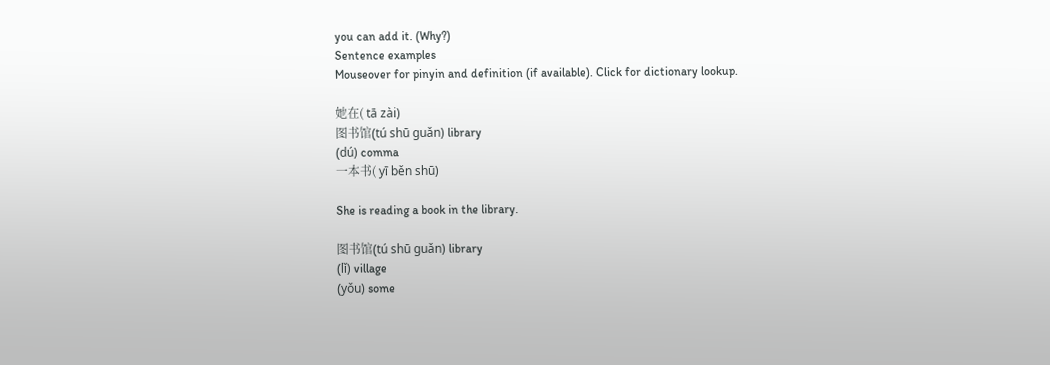you can add it. (Why?)
Sentence examples
Mouseover for pinyin and definition (if available). Click for dictionary lookup.

她在( tā zài)
图书馆(tú shū guǎn) library
(dú) comma
一本书( yī běn shū)

She is reading a book in the library.

图书馆(tú shū guǎn) library
(lǐ) village
(yǒu) some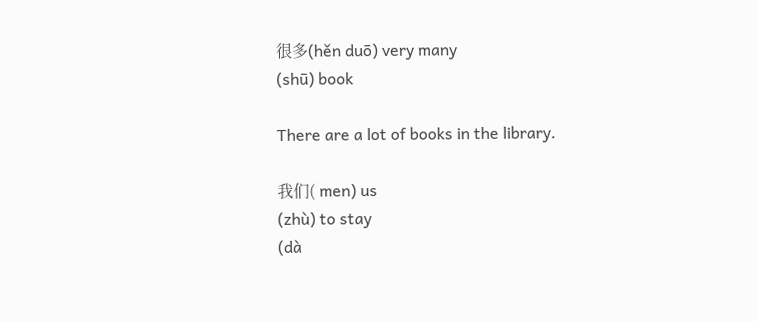很多(hěn duō) very many
(shū) book

There are a lot of books in the library.

我们( men) us
(zhù) to stay
(dà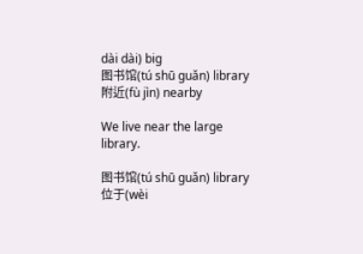dài dài) big
图书馆(tú shū guǎn) library
附近(fù jìn) nearby

We live near the large library.

图书馆(tú shū guǎn) library
位于(wèi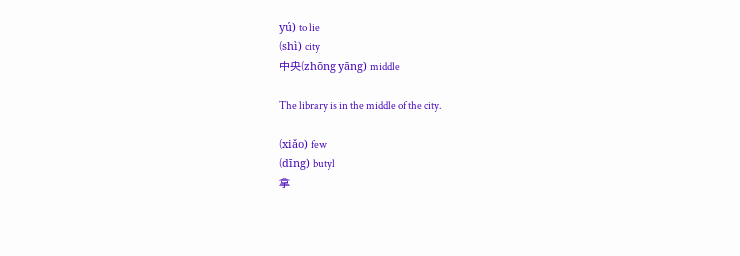yú) to lie
(shì) city
中央(zhōng yāng) middle

The library is in the middle of the city.

(xiǎo) few
(dīng) butyl
拿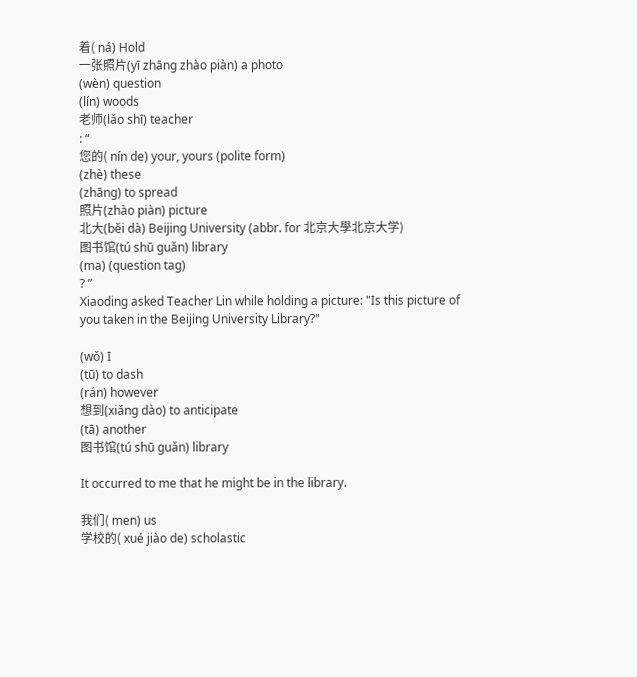着( ná) Hold
一张照片(yī zhāng zhào piàn) a photo
(wèn) question
(lín) woods
老师(lǎo shī) teacher
: “
您的( nín de) your, yours (polite form)
(zhè) these
(zhāng) to spread
照片(zhào piàn) picture
北大(běi dà) Beijing University (abbr. for 北京大學北京大学)
图书馆(tú shū guǎn) library
(ma) (question tag)
? ”
Xiaoding asked Teacher Lin while holding a picture: "Is this picture of you taken in the Beijing University Library?"

(wǒ) I
(tū) to dash
(rán) however
想到(xiǎng dào) to anticipate
(tā) another
图书馆(tú shū guǎn) library

It occurred to me that he might be in the library.

我们( men) us
学校的( xué jiào de) scholastic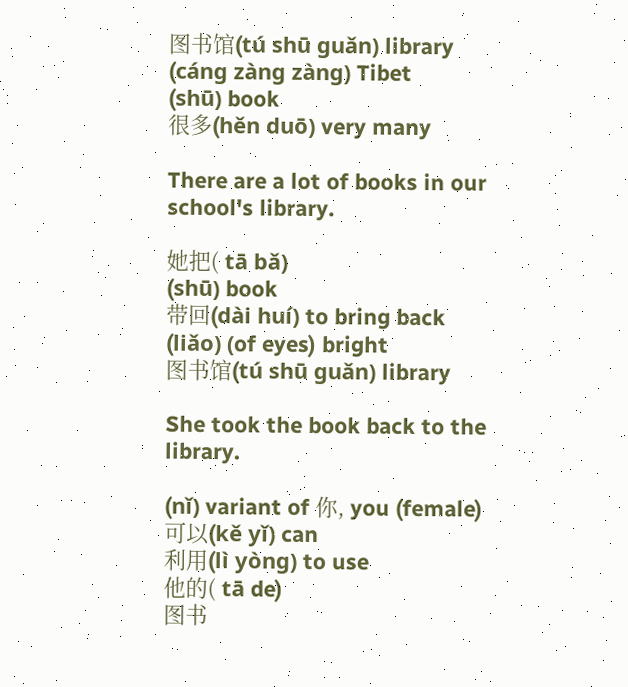图书馆(tú shū guǎn) library
(cáng zàng zàng) Tibet
(shū) book
很多(hěn duō) very many

There are a lot of books in our school's library.

她把( tā bǎ)
(shū) book
带回(dài huí) to bring back
(liǎo) (of eyes) bright
图书馆(tú shū guǎn) library

She took the book back to the library.

(nǐ) variant of 你, you (female)
可以(kě yǐ) can
利用(lì yòng) to use
他的( tā de)
图书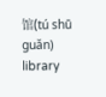馆(tú shū guǎn) library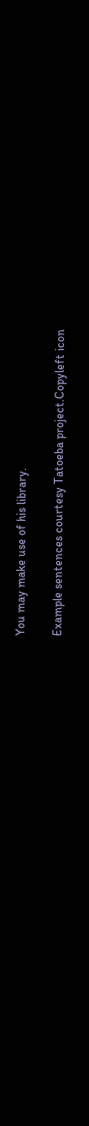You may make use of his library.

Example sentences courtesy Tatoeba project.Copyleft icon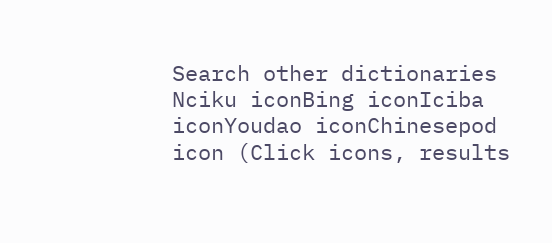Search other dictionaries
Nciku iconBing iconIciba iconYoudao iconChinesepod icon (Click icons, results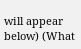will appear below) (What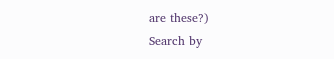are these?)
Search by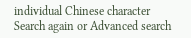individual Chinese character
Search again or Advanced search